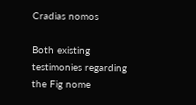Cradias nomos

Both existing testimonies regarding the Fig nome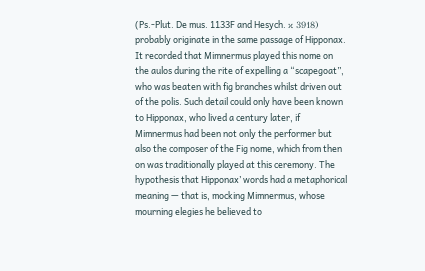(Ps.-Plut. De mus. 1133F and Hesych. κ 3918) probably originate in the same passage of Hipponax. It recorded that Mimnermus played this nome on the aulos during the rite of expelling a “scapegoat”, who was beaten with fig branches whilst driven out of the polis. Such detail could only have been known to Hipponax, who lived a century later, if Mimnermus had been not only the performer but also the composer of the Fig nome, which from then on was traditionally played at this ceremony. The hypothesis that Hipponax’ words had a metaphorical meaning — that is, mocking Mimnermus, whose mourning elegies he believed to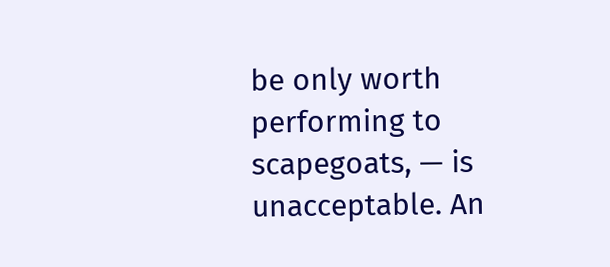be only worth performing to scapegoats, — is unacceptable. An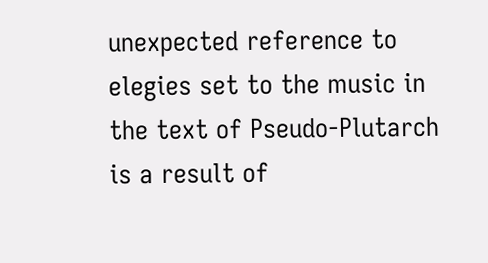unexpected reference to elegies set to the music in the text of Pseudo-Plutarch is a result of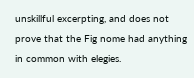unskillful excerpting, and does not prove that the Fig nome had anything in common with elegies.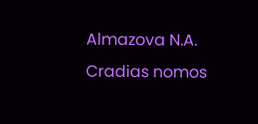Almazova N.A. Cradias nomos